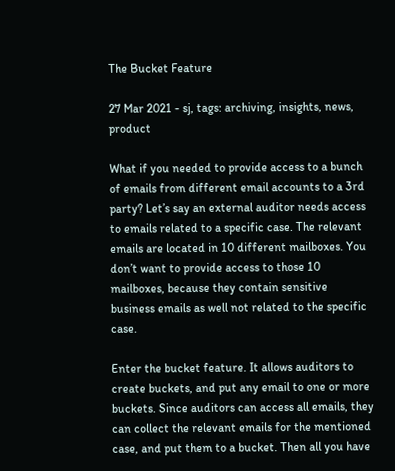The Bucket Feature

27 Mar 2021 - sj, tags: archiving, insights, news, product

What if you needed to provide access to a bunch of emails from different email accounts to a 3rd party? Let’s say an external auditor needs access to emails related to a specific case. The relevant emails are located in 10 different mailboxes. You don’t want to provide access to those 10 mailboxes, because they contain sensitive business emails as well not related to the specific case.

Enter the bucket feature. It allows auditors to create buckets, and put any email to one or more buckets. Since auditors can access all emails, they can collect the relevant emails for the mentioned case, and put them to a bucket. Then all you have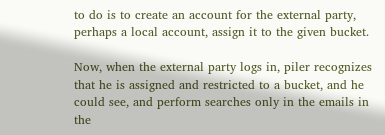to do is to create an account for the external party, perhaps a local account, assign it to the given bucket.

Now, when the external party logs in, piler recognizes that he is assigned and restricted to a bucket, and he could see, and perform searches only in the emails in the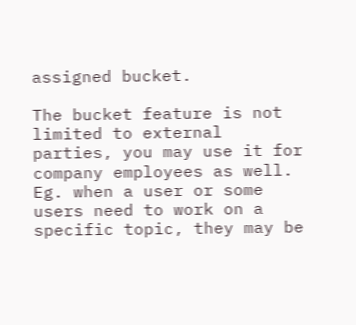assigned bucket.

The bucket feature is not limited to external parties, you may use it for company employees as well. Eg. when a user or some users need to work on a specific topic, they may be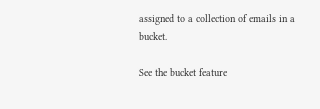assigned to a collection of emails in a bucket.

See the bucket feature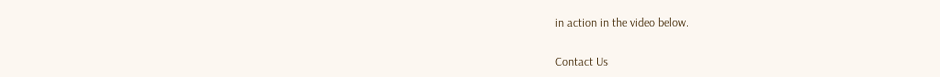in action in the video below.


Contact Us